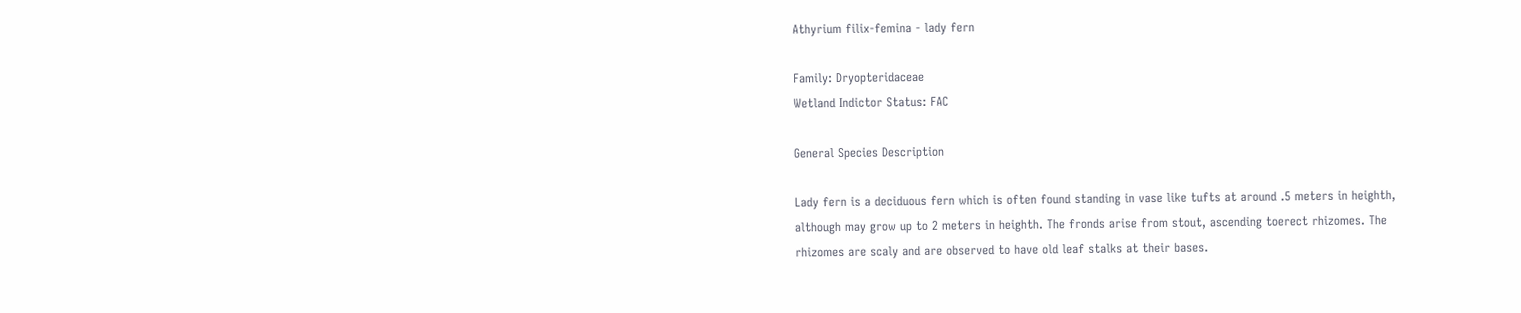Athyrium filix-femina - lady fern

Family: Dryopteridaceae
Wetland Indictor Status: FAC

General Species Description

Lady fern is a deciduous fern which is often found standing in vase like tufts at around .5 meters in heighth, although may grow up to 2 meters in heighth. The fronds arise from stout, ascending toerect rhizomes. The rhizomes are scaly and are observed to have old leaf stalks at their bases.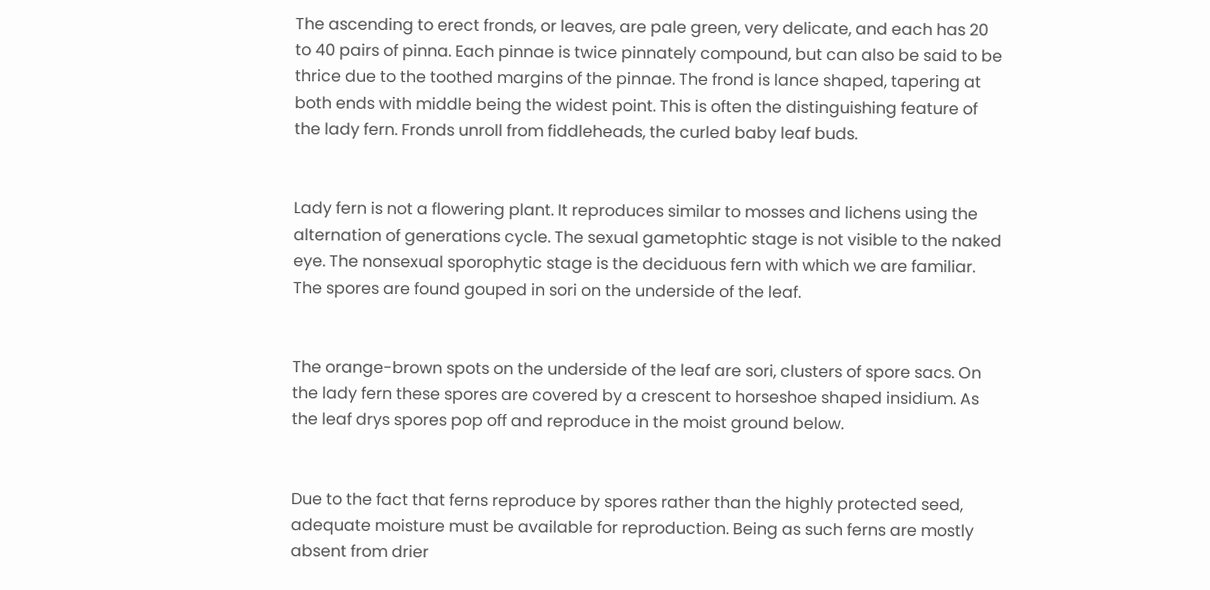The ascending to erect fronds, or leaves, are pale green, very delicate, and each has 20 to 40 pairs of pinna. Each pinnae is twice pinnately compound, but can also be said to be thrice due to the toothed margins of the pinnae. The frond is lance shaped, tapering at both ends with middle being the widest point. This is often the distinguishing feature of the lady fern. Fronds unroll from fiddleheads, the curled baby leaf buds.


Lady fern is not a flowering plant. It reproduces similar to mosses and lichens using the alternation of generations cycle. The sexual gametophtic stage is not visible to the naked eye. The nonsexual sporophytic stage is the deciduous fern with which we are familiar. The spores are found gouped in sori on the underside of the leaf.


The orange-brown spots on the underside of the leaf are sori, clusters of spore sacs. On the lady fern these spores are covered by a crescent to horseshoe shaped insidium. As the leaf drys spores pop off and reproduce in the moist ground below.


Due to the fact that ferns reproduce by spores rather than the highly protected seed, adequate moisture must be available for reproduction. Being as such ferns are mostly absent from drier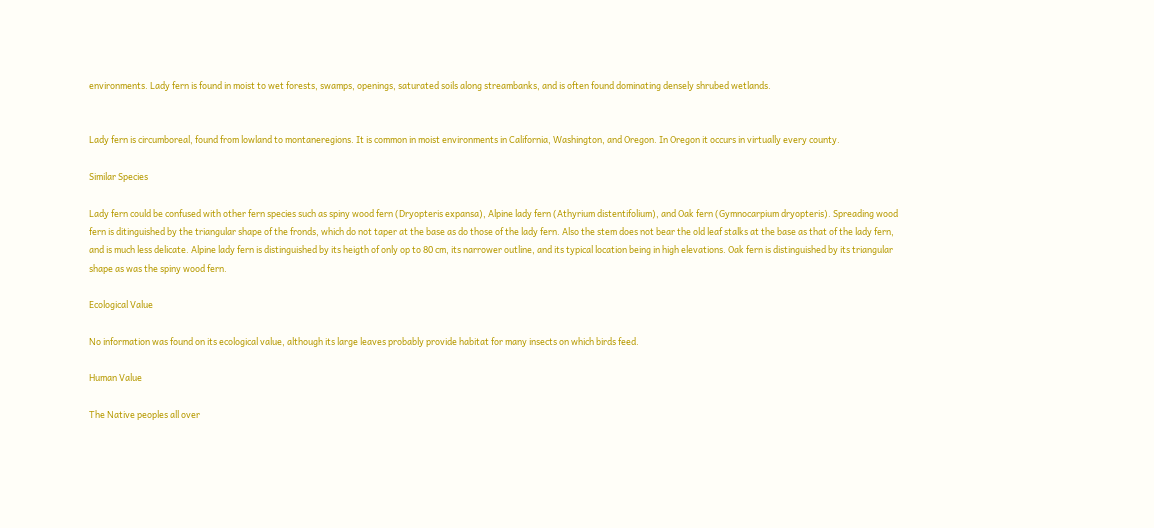environments. Lady fern is found in moist to wet forests, swamps, openings, saturated soils along streambanks, and is often found dominating densely shrubed wetlands.


Lady fern is circumboreal, found from lowland to montaneregions. It is common in moist environments in California, Washington, and Oregon. In Oregon it occurs in virtually every county.

Similar Species

Lady fern could be confused with other fern species such as spiny wood fern (Dryopteris expansa), Alpine lady fern (Athyrium distentifolium), and Oak fern (Gymnocarpium dryopteris). Spreading wood fern is ditinguished by the triangular shape of the fronds, which do not taper at the base as do those of the lady fern. Also the stem does not bear the old leaf stalks at the base as that of the lady fern, and is much less delicate. Alpine lady fern is distinguished by its heigth of only op to 80 cm, its narrower outline, and its typical location being in high elevations. Oak fern is distinguished by its triangular shape as was the spiny wood fern.

Ecological Value

No information was found on its ecological value, although its large leaves probably provide habitat for many insects on which birds feed.

Human Value

The Native peoples all over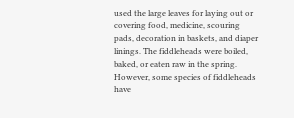used the large leaves for laying out or covering food, medicine, scouring pads, decoration in baskets, and diaper linings. The fiddleheads were boiled, baked, or eaten raw in the spring. However, some species of fiddleheads have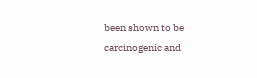been shown to be carcinogenic and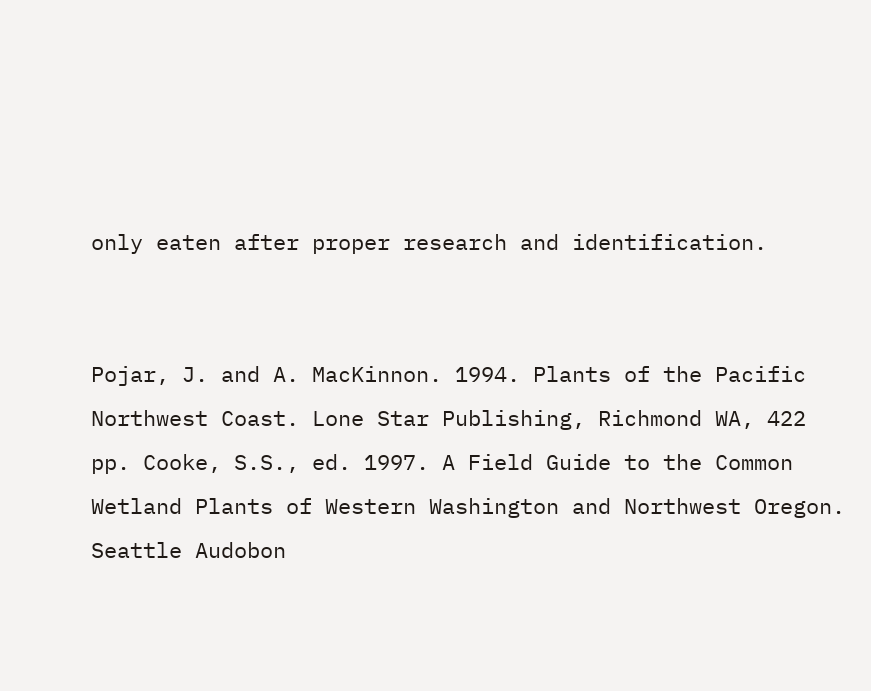only eaten after proper research and identification.


Pojar, J. and A. MacKinnon. 1994. Plants of the Pacific Northwest Coast. Lone Star Publishing, Richmond WA, 422 pp. Cooke, S.S., ed. 1997. A Field Guide to the Common Wetland Plants of Western Washington and Northwest Oregon. Seattle Audobon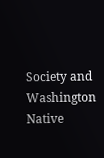Society and Washington Native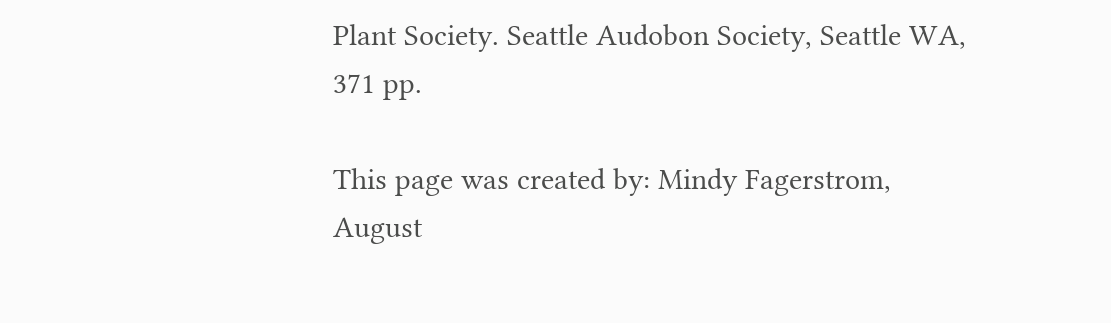Plant Society. Seattle Audobon Society, Seattle WA, 371 pp.

This page was created by: Mindy Fagerstrom, August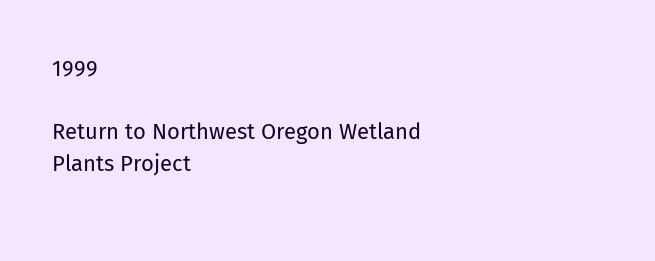1999

Return to Northwest Oregon Wetland Plants Project